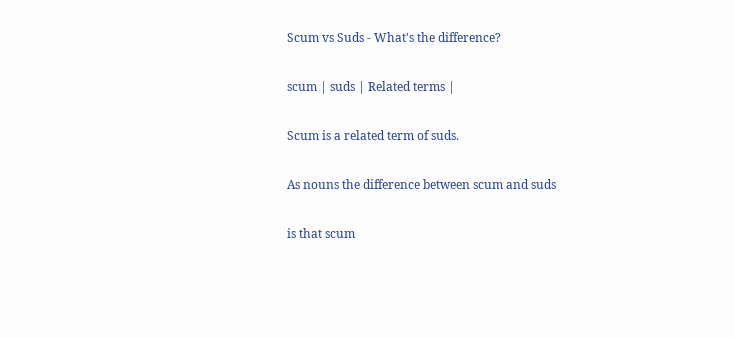Scum vs Suds - What's the difference?

scum | suds | Related terms |

Scum is a related term of suds.

As nouns the difference between scum and suds

is that scum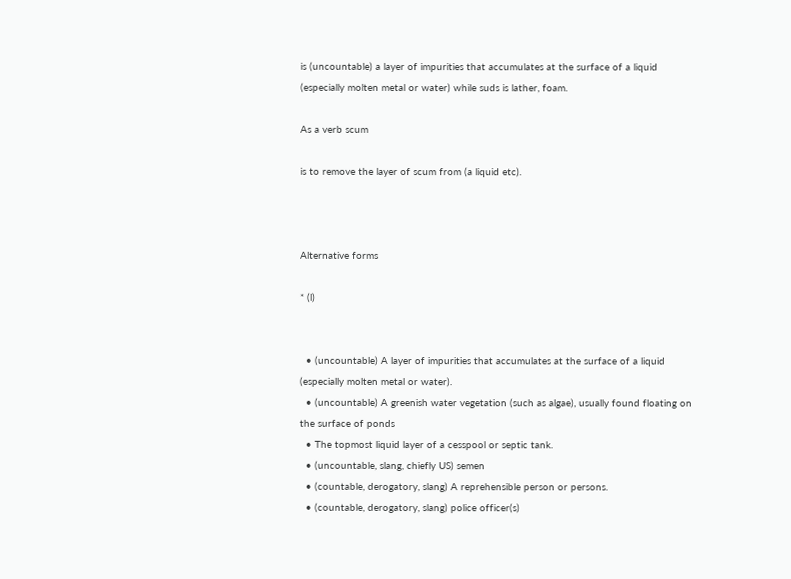is (uncountable) a layer of impurities that accumulates at the surface of a liquid (especially molten metal or water) while suds is lather, foam.

As a verb scum

is to remove the layer of scum from (a liquid etc).



Alternative forms

* (l)


  • (uncountable) A layer of impurities that accumulates at the surface of a liquid (especially molten metal or water).
  • (uncountable) A greenish water vegetation (such as algae), usually found floating on the surface of ponds
  • The topmost liquid layer of a cesspool or septic tank.
  • (uncountable, slang, chiefly US) semen
  • (countable, derogatory, slang) A reprehensible person or persons.
  • (countable, derogatory, slang) police officer(s)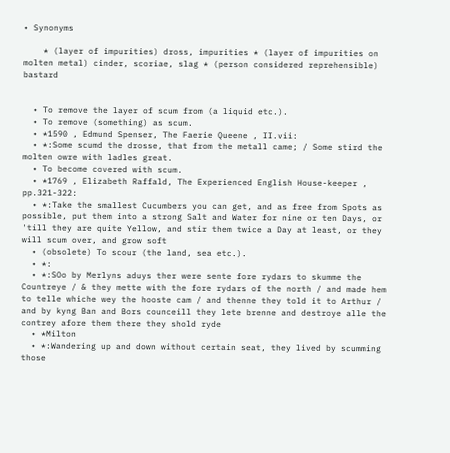• Synonyms

    * (layer of impurities) dross, impurities * (layer of impurities on molten metal) cinder, scoriae, slag * (person considered reprehensible) bastard


  • To remove the layer of scum from (a liquid etc.).
  • To remove (something) as scum.
  • *1590 , Edmund Spenser, The Faerie Queene , II.vii:
  • *:Some scumd the drosse, that from the metall came; / Some stird the molten owre with ladles great.
  • To become covered with scum.
  • *1769 , Elizabeth Raffald, The Experienced English House-keeper , pp.321-322:
  • *:Take the smallest Cucumbers you can get, and as free from Spots as possible, put them into a strong Salt and Water for nine or ten Days, or 'till they are quite Yellow, and stir them twice a Day at least, or they will scum over, and grow soft
  • (obsolete) To scour (the land, sea etc.).
  • *:
  • *:SOo by Merlyns aduys ther were sente fore rydars to skumme the Countreye / & they mette with the fore rydars of the north / and made hem to telle whiche wey the hooste cam / and thenne they told it to Arthur / and by kyng Ban and Bors counceill they lete brenne and destroye alle the contrey afore them there they shold ryde
  • *Milton
  • *:Wandering up and down without certain seat, they lived by scumming those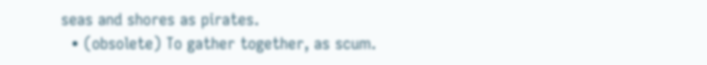seas and shores as pirates.
  • (obsolete) To gather together, as scum.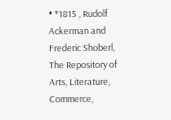• *1815 , Rudolf Ackerman and Frederic Shoberl, The Repository of Arts, Literature, Commerce,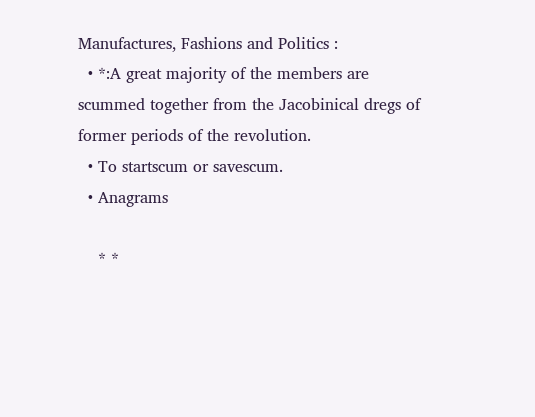Manufactures, Fashions and Politics :
  • *:A great majority of the members are scummed together from the Jacobinical dregs of former periods of the revolution.
  • To startscum or savescum.
  • Anagrams

    * *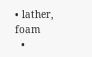• lather, foam
  •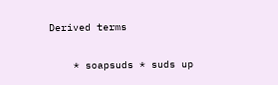Derived terms

    * soapsuds * suds up